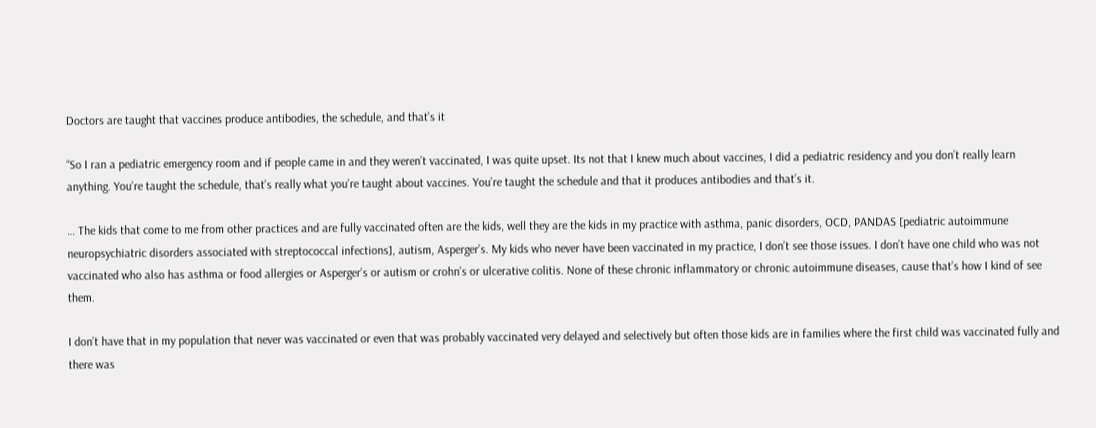Doctors are taught that vaccines produce antibodies, the schedule, and that’s it

“So I ran a pediatric emergency room and if people came in and they weren’t vaccinated, I was quite upset. Its not that I knew much about vaccines, I did a pediatric residency and you don’t really learn anything. You’re taught the schedule, that’s really what you’re taught about vaccines. You’re taught the schedule and that it produces antibodies and that’s it.

… The kids that come to me from other practices and are fully vaccinated often are the kids, well they are the kids in my practice with asthma, panic disorders, OCD, PANDAS [pediatric autoimmune neuropsychiatric disorders associated with streptococcal infections], autism, Asperger’s. My kids who never have been vaccinated in my practice, I don’t see those issues. I don’t have one child who was not vaccinated who also has asthma or food allergies or Asperger’s or autism or crohn’s or ulcerative colitis. None of these chronic inflammatory or chronic autoimmune diseases, cause that’s how I kind of see them.

I don’t have that in my population that never was vaccinated or even that was probably vaccinated very delayed and selectively but often those kids are in families where the first child was vaccinated fully and there was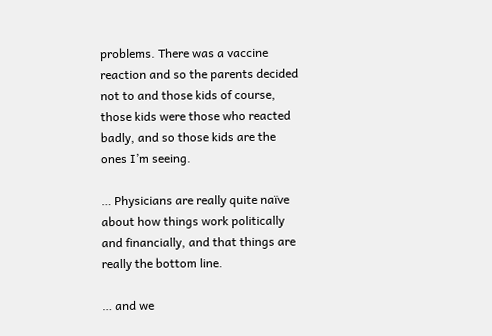problems. There was a vaccine reaction and so the parents decided not to and those kids of course, those kids were those who reacted badly, and so those kids are the ones I’m seeing.

… Physicians are really quite naïve about how things work politically and financially, and that things are really the bottom line.

… and we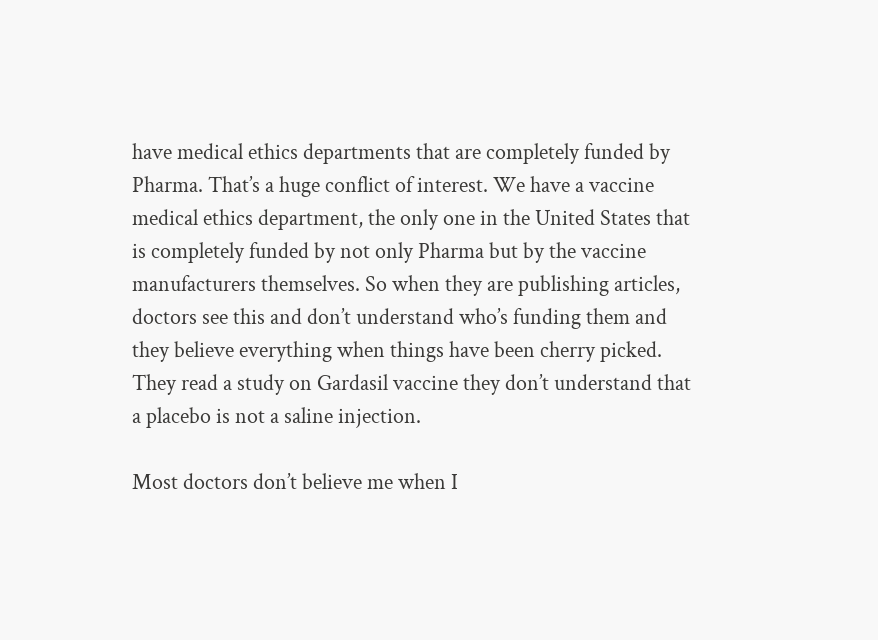have medical ethics departments that are completely funded by Pharma. That’s a huge conflict of interest. We have a vaccine medical ethics department, the only one in the United States that is completely funded by not only Pharma but by the vaccine manufacturers themselves. So when they are publishing articles, doctors see this and don’t understand who’s funding them and they believe everything when things have been cherry picked. They read a study on Gardasil vaccine they don’t understand that a placebo is not a saline injection.

Most doctors don’t believe me when I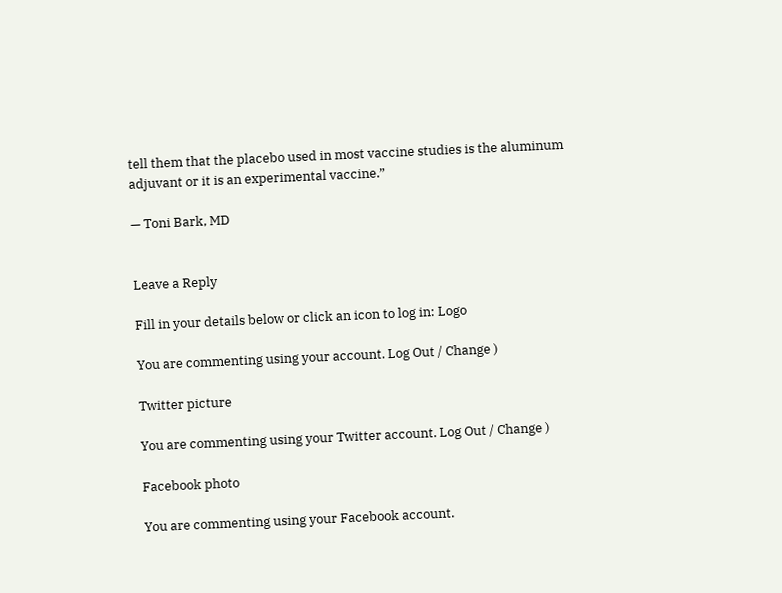tell them that the placebo used in most vaccine studies is the aluminum adjuvant or it is an experimental vaccine.”

— Toni Bark, MD


Leave a Reply

Fill in your details below or click an icon to log in: Logo

You are commenting using your account. Log Out / Change )

Twitter picture

You are commenting using your Twitter account. Log Out / Change )

Facebook photo

You are commenting using your Facebook account.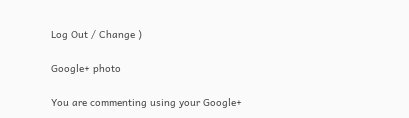Log Out / Change )

Google+ photo

You are commenting using your Google+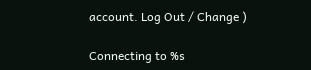account. Log Out / Change )

Connecting to %s